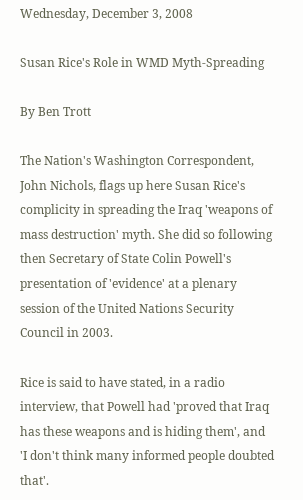Wednesday, December 3, 2008

Susan Rice's Role in WMD Myth-Spreading

By Ben Trott

The Nation's Washington Correspondent, John Nichols, flags up here Susan Rice's complicity in spreading the Iraq 'weapons of mass destruction' myth. She did so following then Secretary of State Colin Powell's presentation of 'evidence' at a plenary session of the United Nations Security Council in 2003.

Rice is said to have stated, in a radio interview, that Powell had 'proved that Iraq has these weapons and is hiding them', and 'I don't think many informed people doubted that'.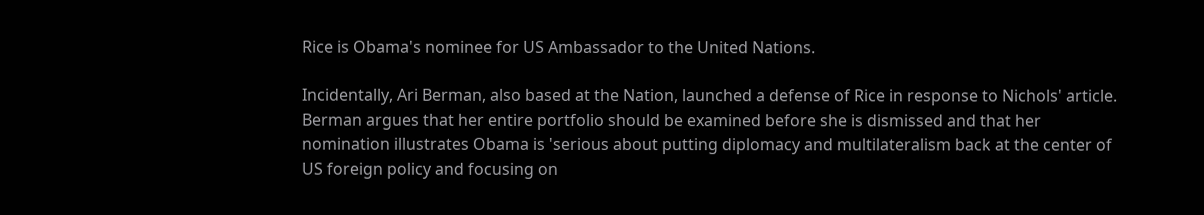Rice is Obama's nominee for US Ambassador to the United Nations.

Incidentally, Ari Berman, also based at the Nation, launched a defense of Rice in response to Nichols' article. Berman argues that her entire portfolio should be examined before she is dismissed and that her nomination illustrates Obama is 'serious about putting diplomacy and multilateralism back at the center of US foreign policy and focusing on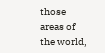those areas of the world,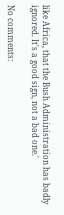like Africa, that the Bush Administration has badly ignored. It's a good sign, not a bad one.'

No comments: